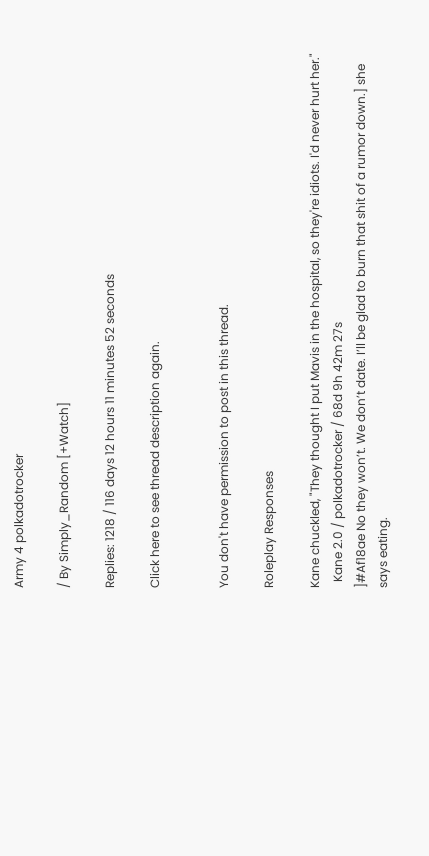Army 4 polkadotrocker

/ By Simply_Random [+Watch]

Replies: 1218 / 116 days 12 hours 11 minutes 52 seconds

Click here to see thread description again.


You don't have permission to post in this thread.

Roleplay Responses

Kane chuckled, "They thought I put Mavis in the hospital, so they're idiots. I'd never hurt her."
  Kane 2.0 / polkadotrocker / 68d 9h 42m 27s
]#Af18ae No they won’t. We don’t date. I’ll be glad to burn that shit of a rumor down.] she says eating.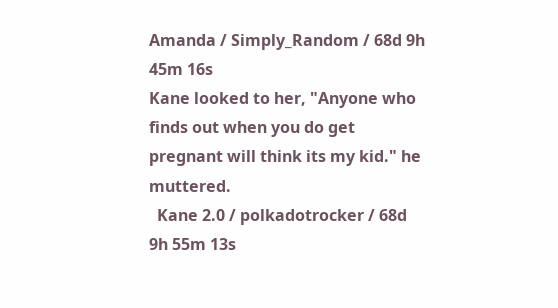Amanda / Simply_Random / 68d 9h 45m 16s
Kane looked to her, "Anyone who finds out when you do get pregnant will think its my kid." he muttered.
  Kane 2.0 / polkadotrocker / 68d 9h 55m 13s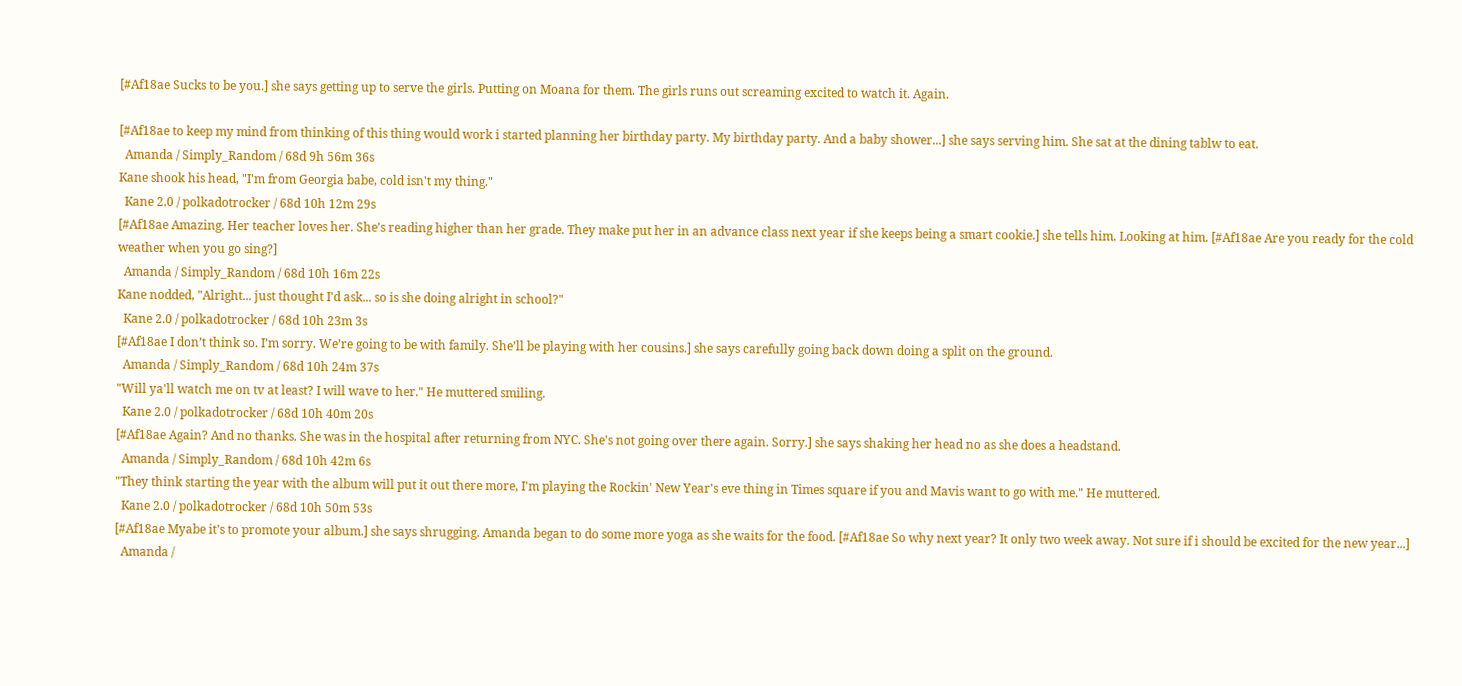[#Af18ae Sucks to be you.] she says getting up to serve the girls. Putting on Moana for them. The girls runs out screaming excited to watch it. Again.

[#Af18ae to keep my mind from thinking of this thing would work i started planning her birthday party. My birthday party. And a baby shower...] she says serving him. She sat at the dining tablw to eat.
  Amanda / Simply_Random / 68d 9h 56m 36s
Kane shook his head, "I'm from Georgia babe, cold isn't my thing."
  Kane 2.0 / polkadotrocker / 68d 10h 12m 29s
[#Af18ae Amazing. Her teacher loves her. She’s reading higher than her grade. They make put her in an advance class next year if she keeps being a smart cookie.] she tells him. Looking at him. [#Af18ae Are you ready for the cold weather when you go sing?]
  Amanda / Simply_Random / 68d 10h 16m 22s
Kane nodded, "Alright... just thought I'd ask... so is she doing alright in school?"
  Kane 2.0 / polkadotrocker / 68d 10h 23m 3s
[#Af18ae I don’t think so. I’m sorry. We’re going to be with family. She’ll be playing with her cousins.] she says carefully going back down doing a split on the ground.
  Amanda / Simply_Random / 68d 10h 24m 37s
"Will ya'll watch me on tv at least? I will wave to her." He muttered smiling.
  Kane 2.0 / polkadotrocker / 68d 10h 40m 20s
[#Af18ae Again? And no thanks. She was in the hospital after returning from NYC. She’s not going over there again. Sorry.] she says shaking her head no as she does a headstand.
  Amanda / Simply_Random / 68d 10h 42m 6s
"They think starting the year with the album will put it out there more, I'm playing the Rockin' New Year's eve thing in Times square if you and Mavis want to go with me." He muttered.
  Kane 2.0 / polkadotrocker / 68d 10h 50m 53s
[#Af18ae Myabe it’s to promote your album.] she says shrugging. Amanda began to do some more yoga as she waits for the food. [#Af18ae So why next year? It only two week away. Not sure if i should be excited for the new year...]
  Amanda /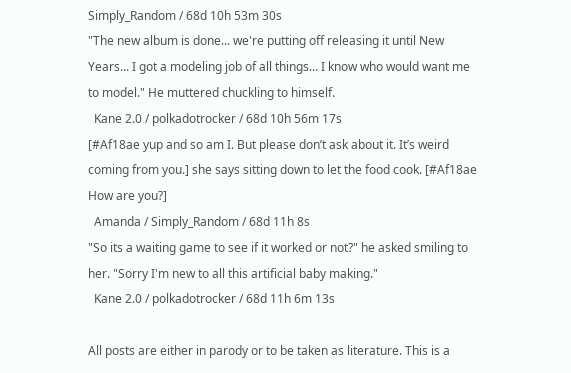Simply_Random / 68d 10h 53m 30s
"The new album is done... we're putting off releasing it until New Years... I got a modeling job of all things... I know who would want me to model." He muttered chuckling to himself.
  Kane 2.0 / polkadotrocker / 68d 10h 56m 17s
[#Af18ae yup and so am I. But please don’t ask about it. It’s weird coming from you.] she says sitting down to let the food cook. [#Af18ae How are you?]
  Amanda / Simply_Random / 68d 11h 8s
"So its a waiting game to see if it worked or not?" he asked smiling to her. "Sorry I'm new to all this artificial baby making."
  Kane 2.0 / polkadotrocker / 68d 11h 6m 13s

All posts are either in parody or to be taken as literature. This is a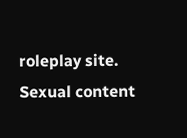roleplay site. Sexual content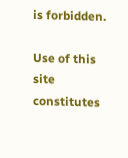is forbidden.

Use of this site constitutes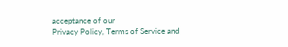acceptance of our
Privacy Policy, Terms of Service and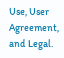Use, User Agreement, and Legal.